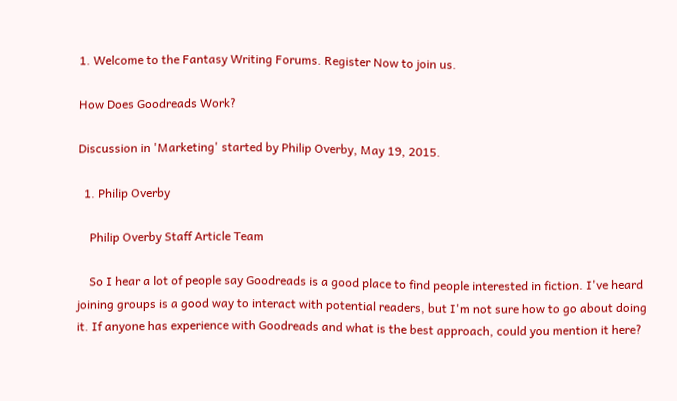1. Welcome to the Fantasy Writing Forums. Register Now to join us.

How Does Goodreads Work?

Discussion in 'Marketing' started by Philip Overby, May 19, 2015.

  1. Philip Overby

    Philip Overby Staff Article Team

    So I hear a lot of people say Goodreads is a good place to find people interested in fiction. I've heard joining groups is a good way to interact with potential readers, but I'm not sure how to go about doing it. If anyone has experience with Goodreads and what is the best approach, could you mention it here?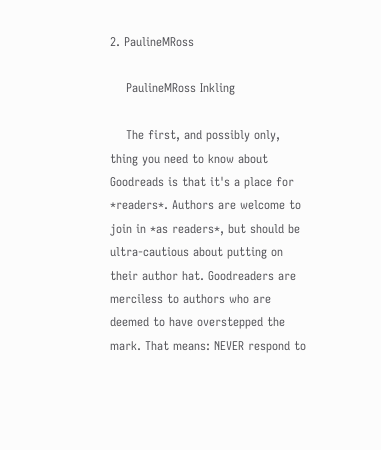2. PaulineMRoss

    PaulineMRoss Inkling

    The first, and possibly only, thing you need to know about Goodreads is that it's a place for *readers*. Authors are welcome to join in *as readers*, but should be ultra-cautious about putting on their author hat. Goodreaders are merciless to authors who are deemed to have overstepped the mark. That means: NEVER respond to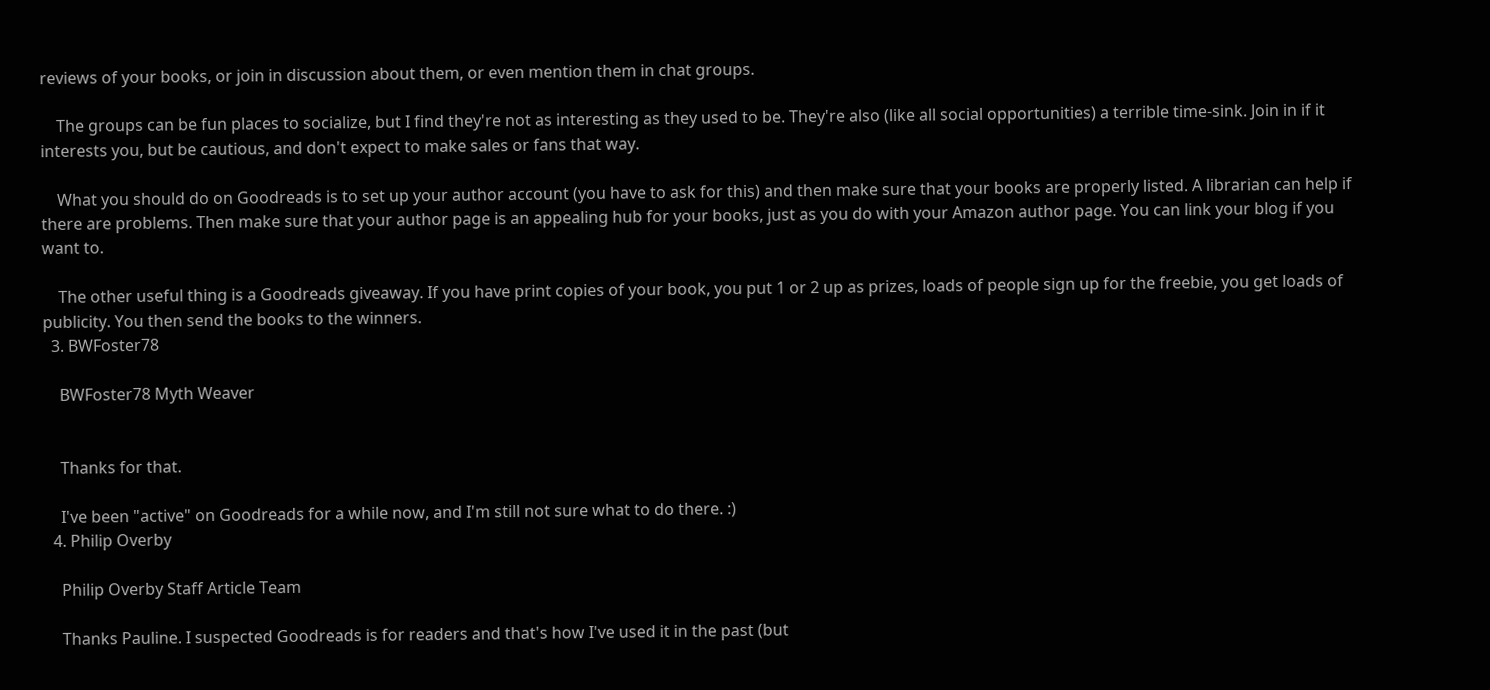reviews of your books, or join in discussion about them, or even mention them in chat groups.

    The groups can be fun places to socialize, but I find they're not as interesting as they used to be. They're also (like all social opportunities) a terrible time-sink. Join in if it interests you, but be cautious, and don't expect to make sales or fans that way.

    What you should do on Goodreads is to set up your author account (you have to ask for this) and then make sure that your books are properly listed. A librarian can help if there are problems. Then make sure that your author page is an appealing hub for your books, just as you do with your Amazon author page. You can link your blog if you want to.

    The other useful thing is a Goodreads giveaway. If you have print copies of your book, you put 1 or 2 up as prizes, loads of people sign up for the freebie, you get loads of publicity. You then send the books to the winners.
  3. BWFoster78

    BWFoster78 Myth Weaver


    Thanks for that.

    I've been "active" on Goodreads for a while now, and I'm still not sure what to do there. :)
  4. Philip Overby

    Philip Overby Staff Article Team

    Thanks Pauline. I suspected Goodreads is for readers and that's how I've used it in the past (but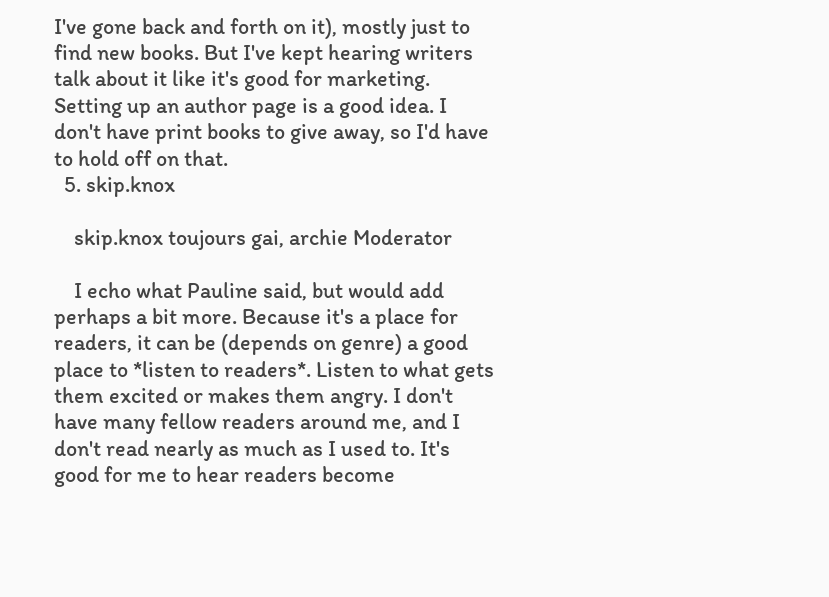I've gone back and forth on it), mostly just to find new books. But I've kept hearing writers talk about it like it's good for marketing. Setting up an author page is a good idea. I don't have print books to give away, so I'd have to hold off on that.
  5. skip.knox

    skip.knox toujours gai, archie Moderator

    I echo what Pauline said, but would add perhaps a bit more. Because it's a place for readers, it can be (depends on genre) a good place to *listen to readers*. Listen to what gets them excited or makes them angry. I don't have many fellow readers around me, and I don't read nearly as much as I used to. It's good for me to hear readers become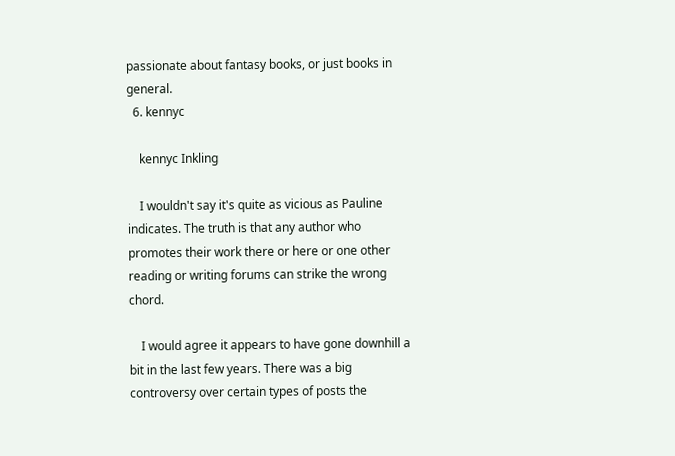passionate about fantasy books, or just books in general.
  6. kennyc

    kennyc Inkling

    I wouldn't say it's quite as vicious as Pauline indicates. The truth is that any author who promotes their work there or here or one other reading or writing forums can strike the wrong chord.

    I would agree it appears to have gone downhill a bit in the last few years. There was a big controversy over certain types of posts the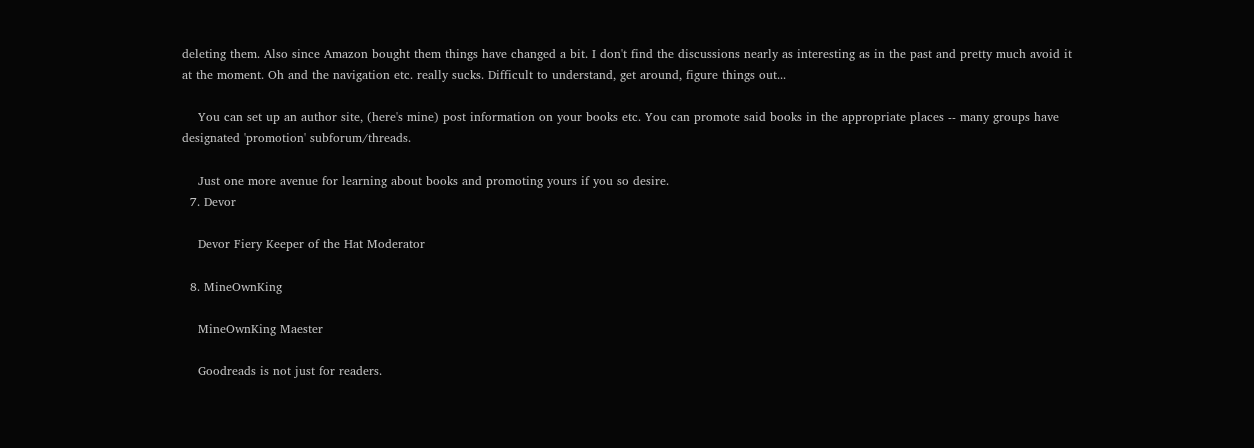deleting them. Also since Amazon bought them things have changed a bit. I don't find the discussions nearly as interesting as in the past and pretty much avoid it at the moment. Oh and the navigation etc. really sucks. Difficult to understand, get around, figure things out...

    You can set up an author site, (here's mine) post information on your books etc. You can promote said books in the appropriate places -- many groups have designated 'promotion' subforum/threads.

    Just one more avenue for learning about books and promoting yours if you so desire.
  7. Devor

    Devor Fiery Keeper of the Hat Moderator

  8. MineOwnKing

    MineOwnKing Maester

    Goodreads is not just for readers.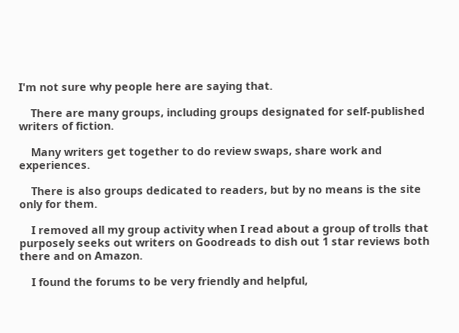I'm not sure why people here are saying that.

    There are many groups, including groups designated for self-published writers of fiction.

    Many writers get together to do review swaps, share work and experiences.

    There is also groups dedicated to readers, but by no means is the site only for them.

    I removed all my group activity when I read about a group of trolls that purposely seeks out writers on Goodreads to dish out 1 star reviews both there and on Amazon.

    I found the forums to be very friendly and helpful,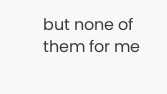but none of them for me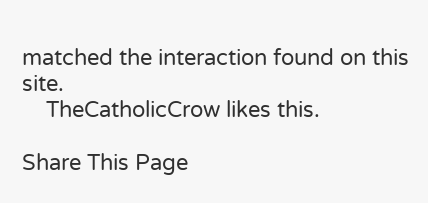matched the interaction found on this site.
    TheCatholicCrow likes this.

Share This Page